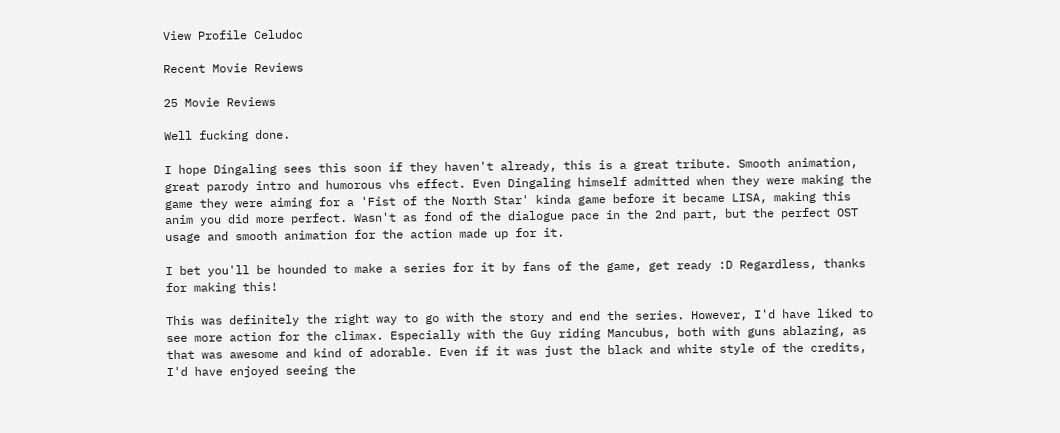View Profile Celudoc

Recent Movie Reviews

25 Movie Reviews

Well fucking done.

I hope Dingaling sees this soon if they haven't already, this is a great tribute. Smooth animation, great parody intro and humorous vhs effect. Even Dingaling himself admitted when they were making the game they were aiming for a 'Fist of the North Star' kinda game before it became LISA, making this anim you did more perfect. Wasn't as fond of the dialogue pace in the 2nd part, but the perfect OST usage and smooth animation for the action made up for it.

I bet you'll be hounded to make a series for it by fans of the game, get ready :D Regardless, thanks for making this!

This was definitely the right way to go with the story and end the series. However, I'd have liked to see more action for the climax. Especially with the Guy riding Mancubus, both with guns ablazing, as that was awesome and kind of adorable. Even if it was just the black and white style of the credits, I'd have enjoyed seeing the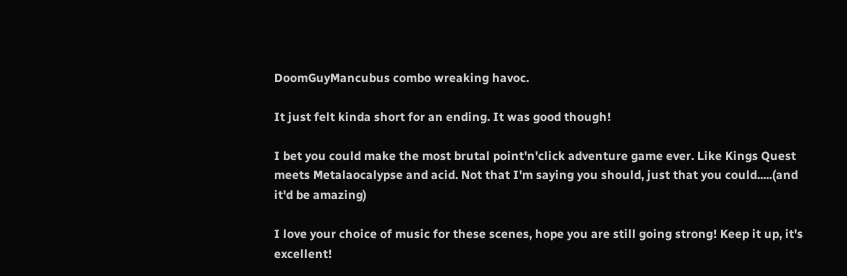DoomGuyMancubus combo wreaking havoc.

It just felt kinda short for an ending. It was good though!

I bet you could make the most brutal point'n'click adventure game ever. Like Kings Quest meets Metalaocalypse and acid. Not that I'm saying you should, just that you could.....(and it'd be amazing)

I love your choice of music for these scenes, hope you are still going strong! Keep it up, it's excellent!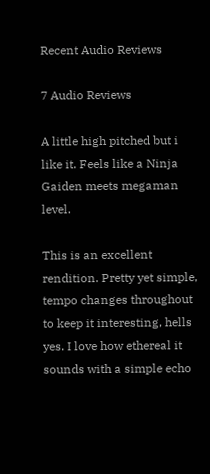Recent Audio Reviews

7 Audio Reviews

A little high pitched but i like it. Feels like a Ninja Gaiden meets megaman level.

This is an excellent rendition. Pretty yet simple, tempo changes throughout to keep it interesting, hells yes. I love how ethereal it sounds with a simple echo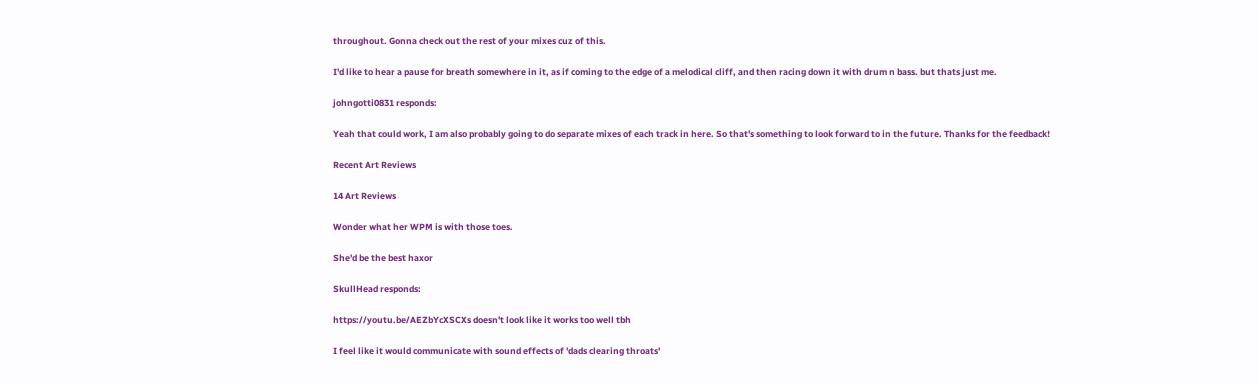throughout. Gonna check out the rest of your mixes cuz of this.

I'd like to hear a pause for breath somewhere in it, as if coming to the edge of a melodical cliff, and then racing down it with drum n bass. but thats just me.

johngotti0831 responds:

Yeah that could work, I am also probably going to do separate mixes of each track in here. So that's something to look forward to in the future. Thanks for the feedback!

Recent Art Reviews

14 Art Reviews

Wonder what her WPM is with those toes.

She'd be the best haxor

SkullHead responds:

https://youtu.be/AEZbYcXSCXs doesn't look like it works too well tbh

I feel like it would communicate with sound effects of 'dads clearing throats'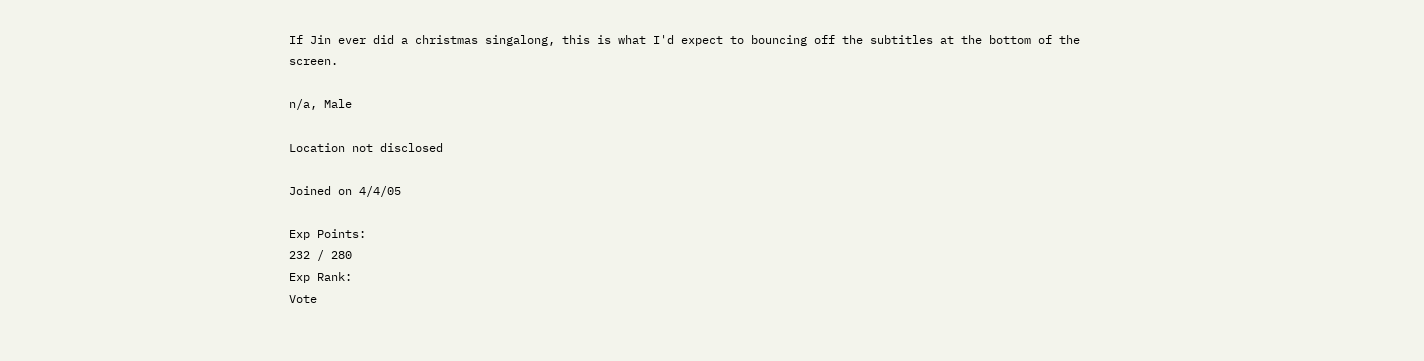If Jin ever did a christmas singalong, this is what I'd expect to bouncing off the subtitles at the bottom of the screen.

n/a, Male

Location not disclosed

Joined on 4/4/05

Exp Points:
232 / 280
Exp Rank:
Vote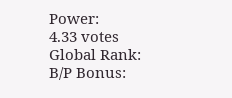Power:
4.33 votes
Global Rank:
B/P Bonus: